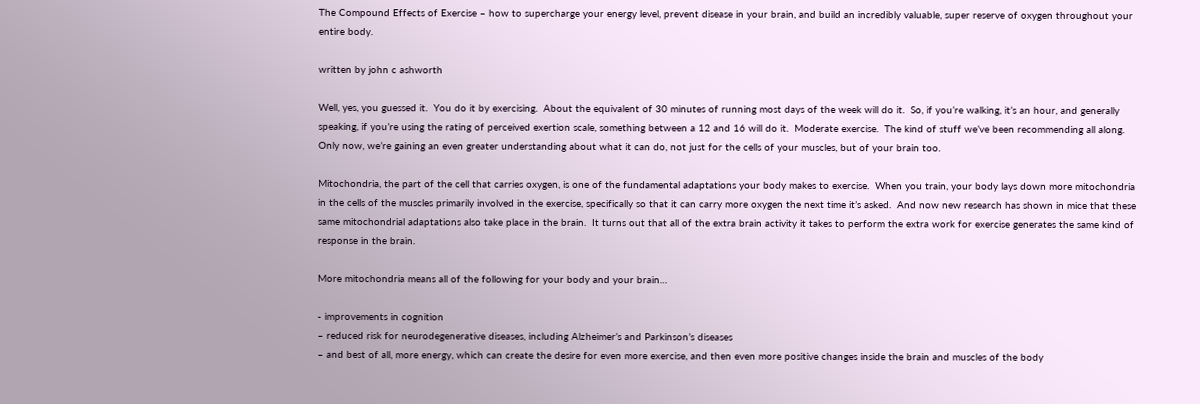The Compound Effects of Exercise – how to supercharge your energy level, prevent disease in your brain, and build an incredibly valuable, super reserve of oxygen throughout your entire body.

written by john c ashworth

Well, yes, you guessed it.  You do it by exercising.  About the equivalent of 30 minutes of running most days of the week will do it.  So, if you’re walking, it’s an hour, and generally speaking, if you’re using the rating of perceived exertion scale, something between a 12 and 16 will do it.  Moderate exercise.  The kind of stuff we’ve been recommending all along.  Only now, we’re gaining an even greater understanding about what it can do, not just for the cells of your muscles, but of your brain too.

Mitochondria, the part of the cell that carries oxygen, is one of the fundamental adaptations your body makes to exercise.  When you train, your body lays down more mitochondria in the cells of the muscles primarily involved in the exercise, specifically so that it can carry more oxygen the next time it’s asked.  And now new research has shown in mice that these same mitochondrial adaptations also take place in the brain.  It turns out that all of the extra brain activity it takes to perform the extra work for exercise generates the same kind of response in the brain.

More mitochondria means all of the following for your body and your brain…

- improvements in cognition
– reduced risk for neurodegenerative diseases, including Alzheimer’s and Parkinson’s diseases
– and best of all, more energy, which can create the desire for even more exercise, and then even more positive changes inside the brain and muscles of the body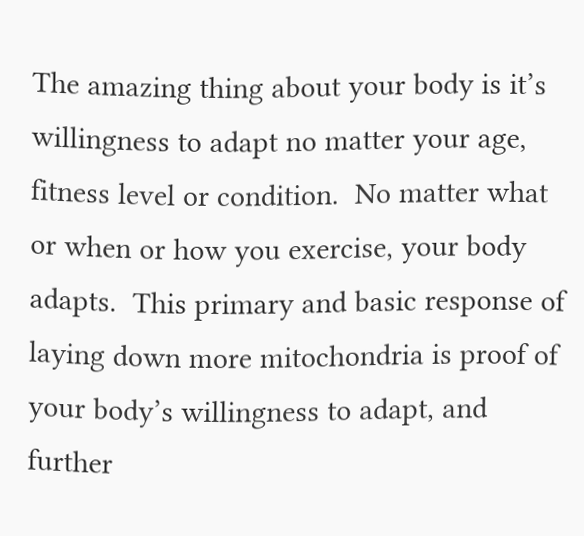The amazing thing about your body is it’s willingness to adapt no matter your age, fitness level or condition.  No matter what or when or how you exercise, your body adapts.  This primary and basic response of laying down more mitochondria is proof of your body’s willingness to adapt, and further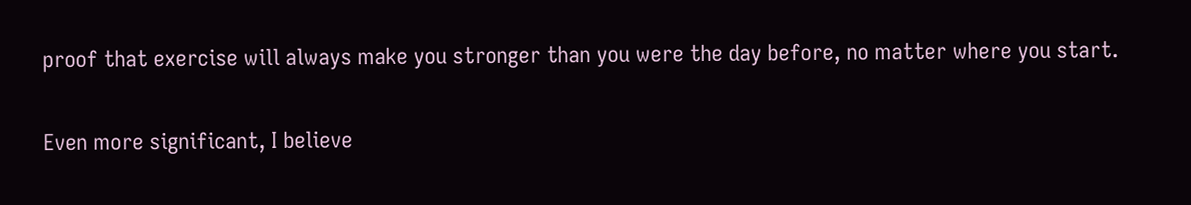proof that exercise will always make you stronger than you were the day before, no matter where you start.

Even more significant, I believe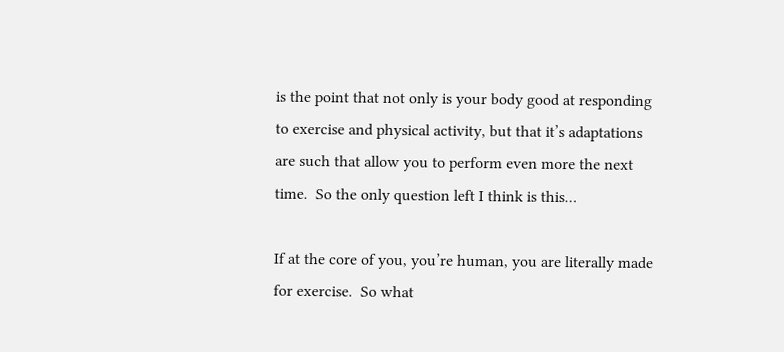is the point that not only is your body good at responding to exercise and physical activity, but that it’s adaptations are such that allow you to perform even more the next time.  So the only question left I think is this…

If at the core of you, you’re human, you are literally made for exercise.  So what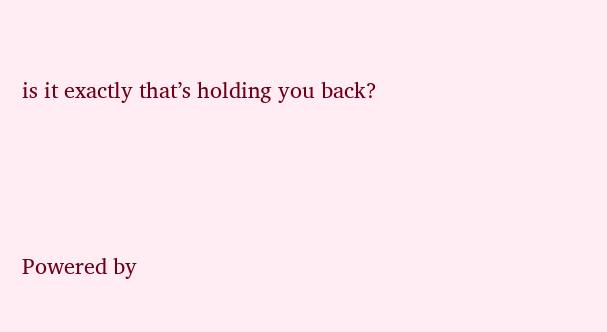is it exactly that’s holding you back?




Powered by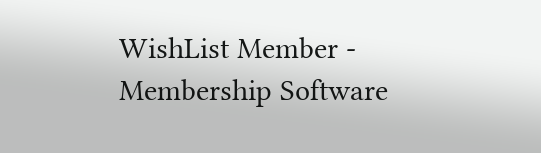WishList Member - Membership Software